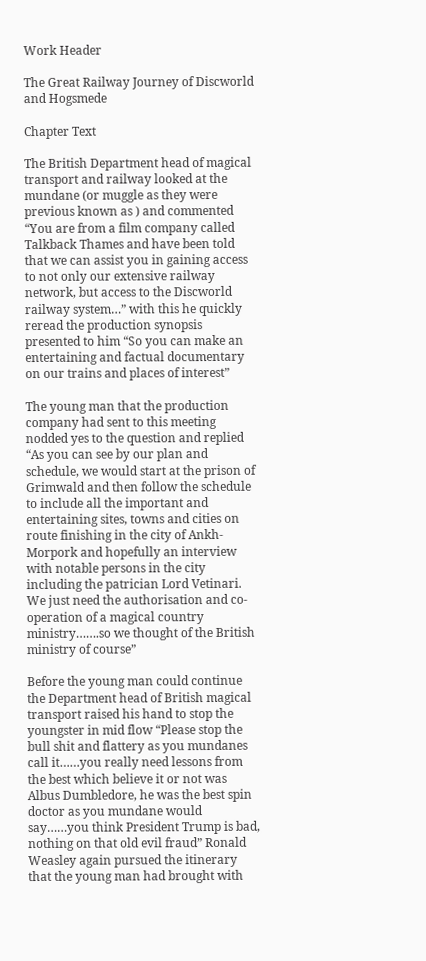Work Header

The Great Railway Journey of Discworld and Hogsmede

Chapter Text

The British Department head of magical transport and railway looked at the mundane (or muggle as they were previous known as ) and commented “You are from a film company called Talkback Thames and have been told that we can assist you in gaining access to not only our extensive railway network, but access to the Discworld railway system…” with this he quickly reread the production synopsis presented to him “So you can make an entertaining and factual documentary on our trains and places of interest”

The young man that the production company had sent to this meeting nodded yes to the question and replied “As you can see by our plan and schedule, we would start at the prison of Grimwald and then follow the schedule to include all the important and entertaining sites, towns and cities on route finishing in the city of Ankh-Morpork and hopefully an interview with notable persons in the city including the patrician Lord Vetinari. We just need the authorisation and co-operation of a magical country ministry…….so we thought of the British ministry of course”

Before the young man could continue the Department head of British magical transport raised his hand to stop the youngster in mid flow “Please stop the bull shit and flattery as you mundanes call it……you really need lessons from the best which believe it or not was Albus Dumbledore, he was the best spin doctor as you mundane would say……you think President Trump is bad, nothing on that old evil fraud” Ronald Weasley again pursued the itinerary that the young man had brought with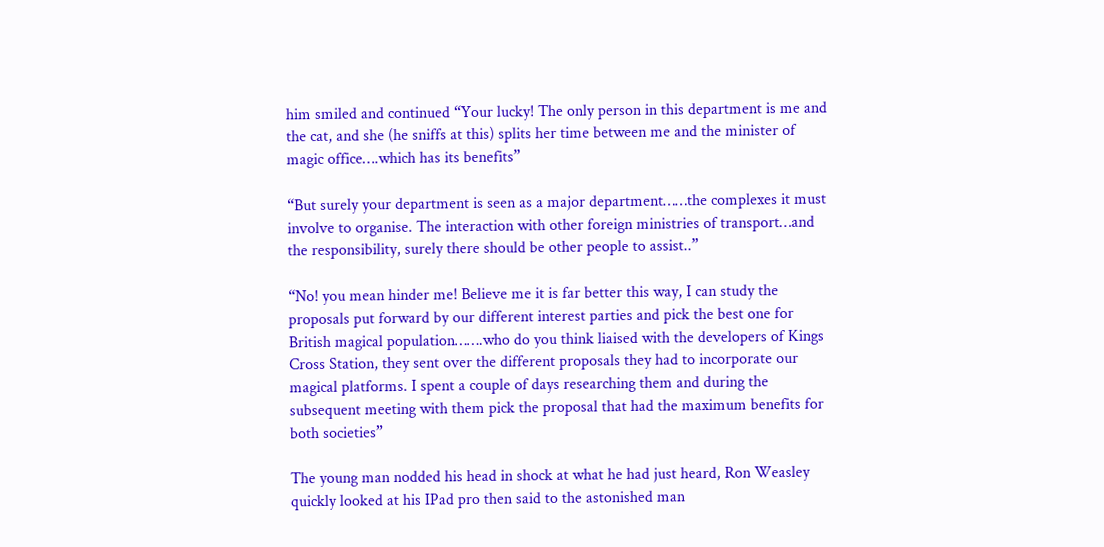him smiled and continued “Your lucky! The only person in this department is me and the cat, and she (he sniffs at this) splits her time between me and the minister of magic office….which has its benefits”

“But surely your department is seen as a major department……the complexes it must involve to organise. The interaction with other foreign ministries of transport…and the responsibility, surely there should be other people to assist..”

“No! you mean hinder me! Believe me it is far better this way, I can study the proposals put forward by our different interest parties and pick the best one for British magical population…….who do you think liaised with the developers of Kings Cross Station, they sent over the different proposals they had to incorporate our magical platforms. I spent a couple of days researching them and during the subsequent meeting with them pick the proposal that had the maximum benefits for both societies”

The young man nodded his head in shock at what he had just heard, Ron Weasley quickly looked at his IPad pro then said to the astonished man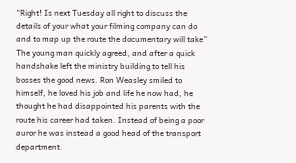“Right! Is next Tuesday all right to discuss the details of your what your filming company can do and to map up the route the documentary will take” The young man quickly agreed, and after a quick handshake left the ministry building to tell his bosses the good news. Ron Weasley smiled to himself, he loved his job and life he now had, he thought he had disappointed his parents with the route his career had taken. Instead of being a poor auror he was instead a good head of the transport department.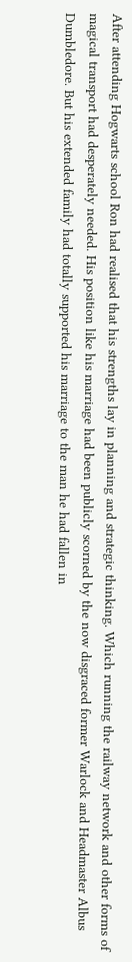After attending Hogwarts school Ron had realised that his strengths lay in planning and strategic thinking. Which running the railway network and other forms of magical transport had desperately needed. His position like his marriage had been publicly scorned by the now disgraced former Warlock and Headmaster Albus Dumbledore. But his extended family had totally supported his marriage to the man he had fallen in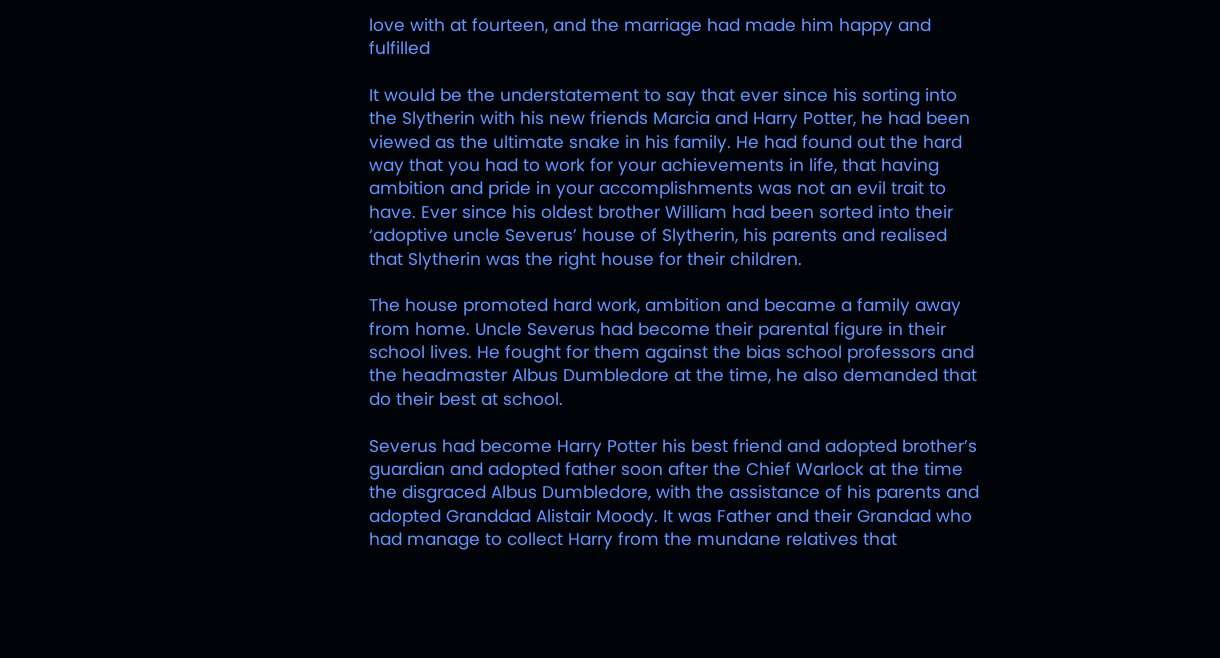love with at fourteen, and the marriage had made him happy and fulfilled

It would be the understatement to say that ever since his sorting into the Slytherin with his new friends Marcia and Harry Potter, he had been viewed as the ultimate snake in his family. He had found out the hard way that you had to work for your achievements in life, that having ambition and pride in your accomplishments was not an evil trait to have. Ever since his oldest brother William had been sorted into their ‘adoptive uncle Severus’ house of Slytherin, his parents and realised that Slytherin was the right house for their children.

The house promoted hard work, ambition and became a family away from home. Uncle Severus had become their parental figure in their school lives. He fought for them against the bias school professors and the headmaster Albus Dumbledore at the time, he also demanded that do their best at school.

Severus had become Harry Potter his best friend and adopted brother’s guardian and adopted father soon after the Chief Warlock at the time the disgraced Albus Dumbledore, with the assistance of his parents and adopted Granddad Alistair Moody. It was Father and their Grandad who had manage to collect Harry from the mundane relatives that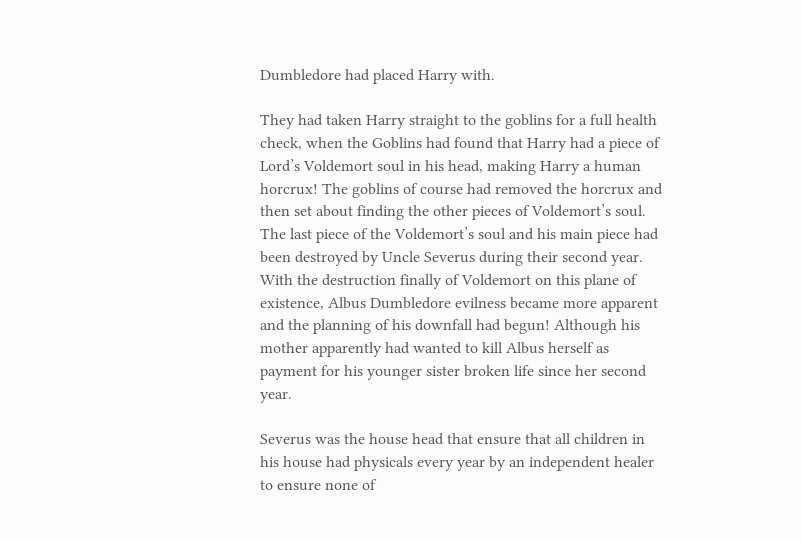Dumbledore had placed Harry with.

They had taken Harry straight to the goblins for a full health check, when the Goblins had found that Harry had a piece of Lord’s Voldemort soul in his head, making Harry a human horcrux! The goblins of course had removed the horcrux and then set about finding the other pieces of Voldemort’s soul. The last piece of the Voldemort’s soul and his main piece had been destroyed by Uncle Severus during their second year. With the destruction finally of Voldemort on this plane of existence, Albus Dumbledore evilness became more apparent and the planning of his downfall had begun! Although his mother apparently had wanted to kill Albus herself as payment for his younger sister broken life since her second year.

Severus was the house head that ensure that all children in his house had physicals every year by an independent healer to ensure none of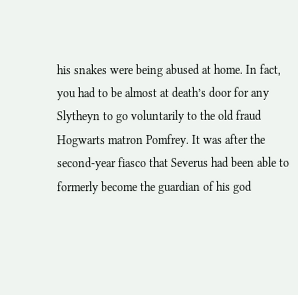his snakes were being abused at home. In fact, you had to be almost at death’s door for any Slytheyn to go voluntarily to the old fraud Hogwarts matron Pomfrey. It was after the second-year fiasco that Severus had been able to formerly become the guardian of his god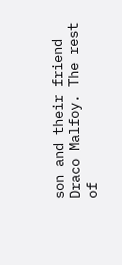son and their friend Draco Malfoy. The rest of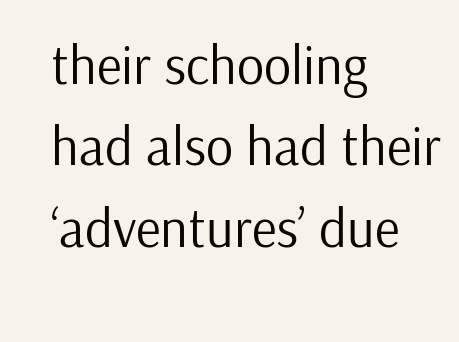their schooling had also had their ‘adventures’ due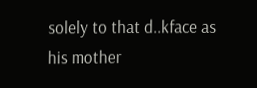solely to that d..kface as his mother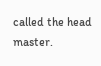called the head master.